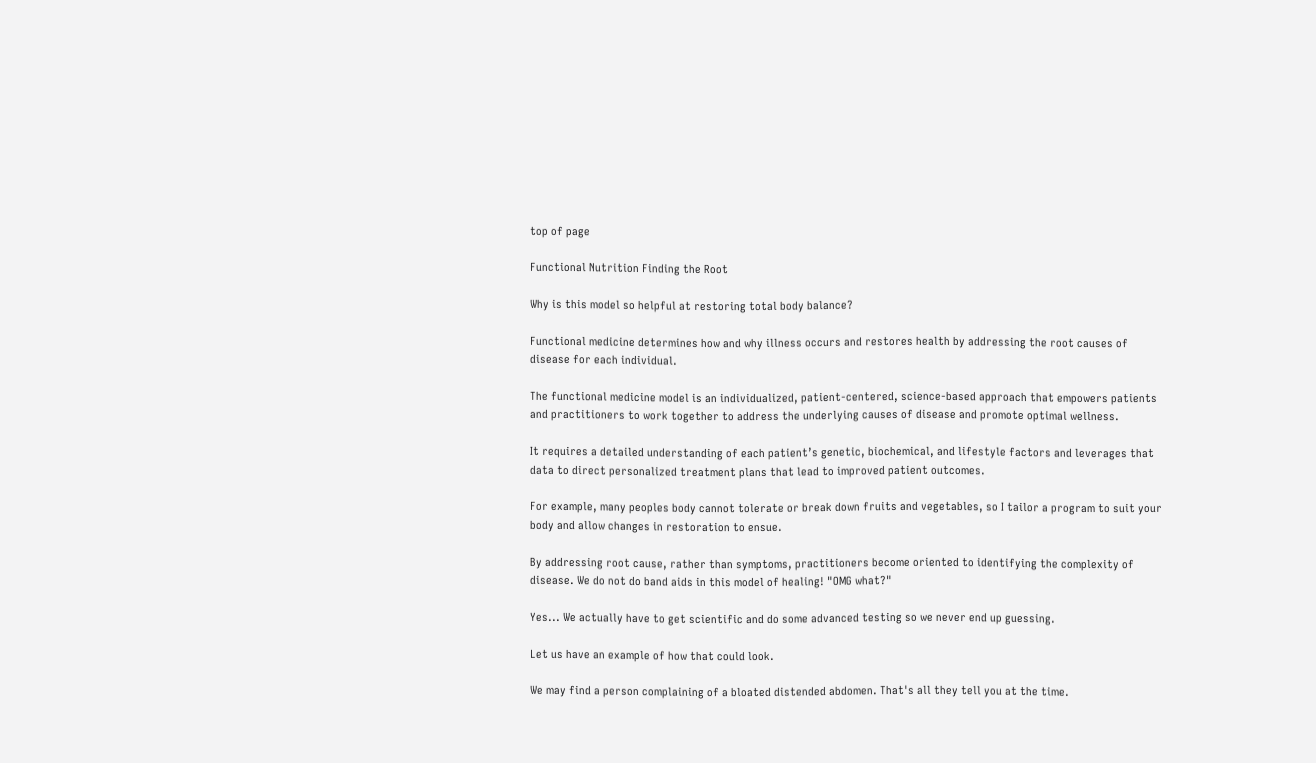top of page

Functional Nutrition Finding the Root

Why is this model so helpful at restoring total body balance?

Functional medicine determines how and why illness occurs and restores health by addressing the root causes of disease for each individual.

The functional medicine model is an individualized, patient-centered, science-based approach that empowers patients and practitioners to work together to address the underlying causes of disease and promote optimal wellness.

It requires a detailed understanding of each patient’s genetic, biochemical, and lifestyle factors and leverages that data to direct personalized treatment plans that lead to improved patient outcomes.

For example, many peoples body cannot tolerate or break down fruits and vegetables, so I tailor a program to suit your body and allow changes in restoration to ensue.

By addressing root cause, rather than symptoms, practitioners become oriented to identifying the complexity of disease. We do not do band aids in this model of healing! "OMG what?"

Yes... We actually have to get scientific and do some advanced testing so we never end up guessing.

Let us have an example of how that could look.

We may find a person complaining of a bloated distended abdomen. That's all they tell you at the time.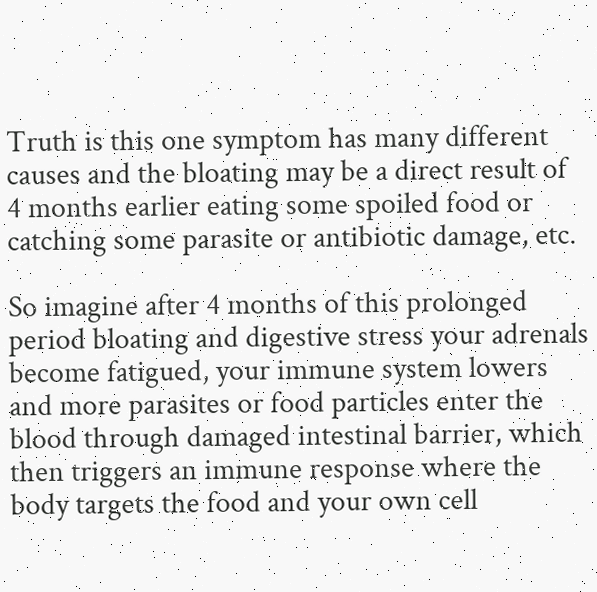Truth is this one symptom has many different causes and the bloating may be a direct result of 4 months earlier eating some spoiled food or catching some parasite or antibiotic damage, etc.

So imagine after 4 months of this prolonged period bloating and digestive stress your adrenals become fatigued, your immune system lowers and more parasites or food particles enter the blood through damaged intestinal barrier, which then triggers an immune response where the body targets the food and your own cell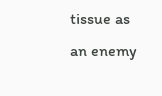tissue as an enemy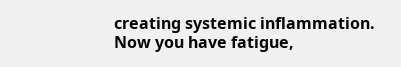creating systemic inflammation. Now you have fatigue,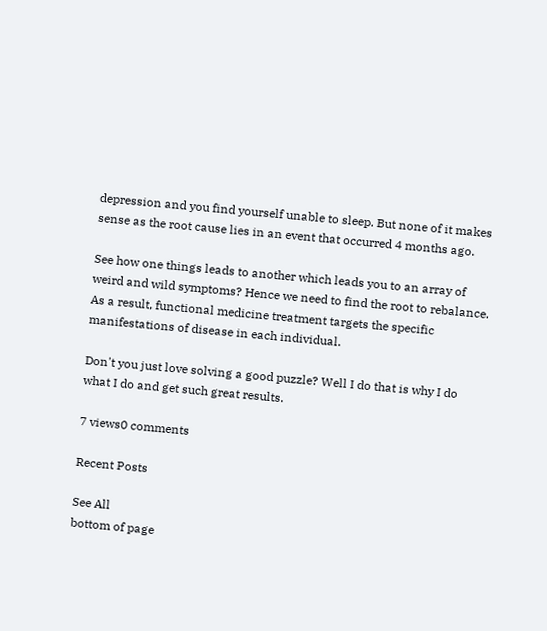depression and you find yourself unable to sleep. But none of it makes sense as the root cause lies in an event that occurred 4 months ago.

See how one things leads to another which leads you to an array of weird and wild symptoms? Hence we need to find the root to rebalance. As a result, functional medicine treatment targets the specific manifestations of disease in each individual.

Don't you just love solving a good puzzle? Well I do that is why I do what I do and get such great results.

7 views0 comments

Recent Posts

See All
bottom of page